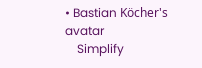• Bastian Köcher's avatar
    Simplify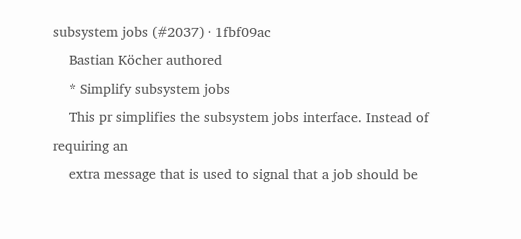subsystem jobs (#2037) · 1fbf09ac
    Bastian Köcher authored
    * Simplify subsystem jobs
    This pr simplifies the subsystem jobs interface. Instead of requiring an
    extra message that is used to signal that a job should be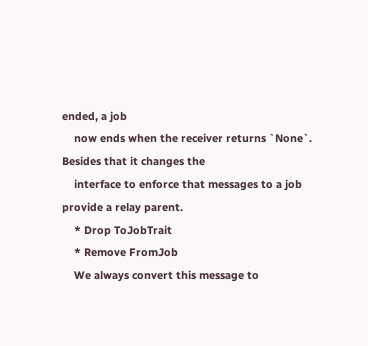ended, a job
    now ends when the receiver returns `None`. Besides that it changes the
    interface to enforce that messages to a job provide a relay parent.
    * Drop ToJobTrait
    * Remove FromJob
    We always convert this message to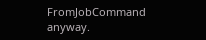FromJobCommand anyway.